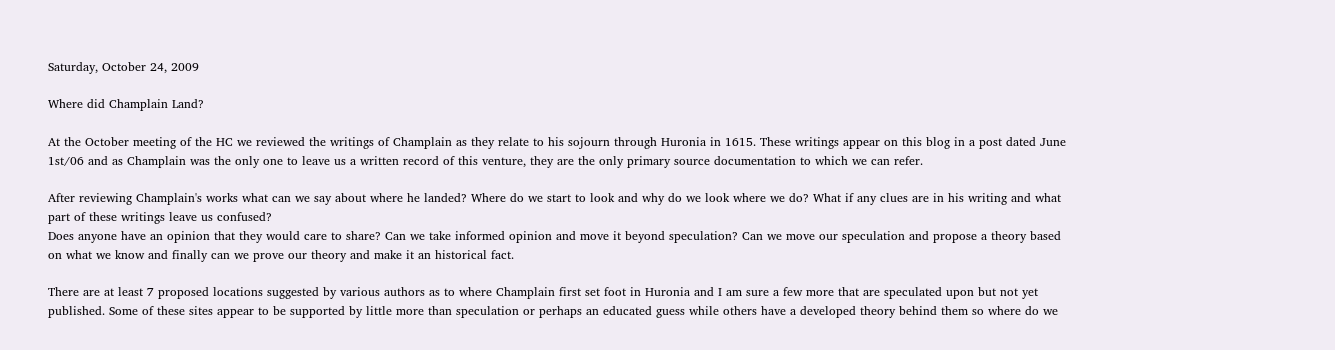Saturday, October 24, 2009

Where did Champlain Land?

At the October meeting of the HC we reviewed the writings of Champlain as they relate to his sojourn through Huronia in 1615. These writings appear on this blog in a post dated June 1st/06 and as Champlain was the only one to leave us a written record of this venture, they are the only primary source documentation to which we can refer.

After reviewing Champlain's works what can we say about where he landed? Where do we start to look and why do we look where we do? What if any clues are in his writing and what part of these writings leave us confused?
Does anyone have an opinion that they would care to share? Can we take informed opinion and move it beyond speculation? Can we move our speculation and propose a theory based on what we know and finally can we prove our theory and make it an historical fact.

There are at least 7 proposed locations suggested by various authors as to where Champlain first set foot in Huronia and I am sure a few more that are speculated upon but not yet published. Some of these sites appear to be supported by little more than speculation or perhaps an educated guess while others have a developed theory behind them so where do we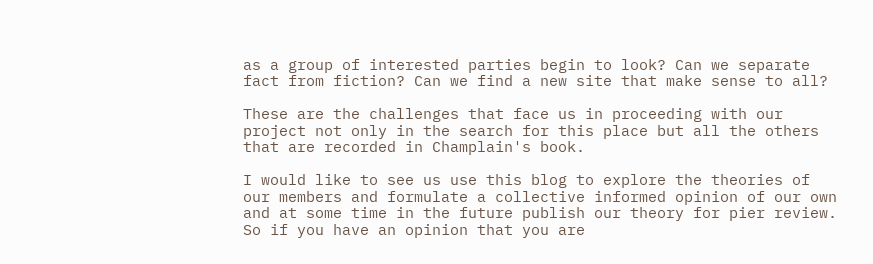as a group of interested parties begin to look? Can we separate fact from fiction? Can we find a new site that make sense to all?

These are the challenges that face us in proceeding with our project not only in the search for this place but all the others that are recorded in Champlain's book.

I would like to see us use this blog to explore the theories of our members and formulate a collective informed opinion of our own and at some time in the future publish our theory for pier review.
So if you have an opinion that you are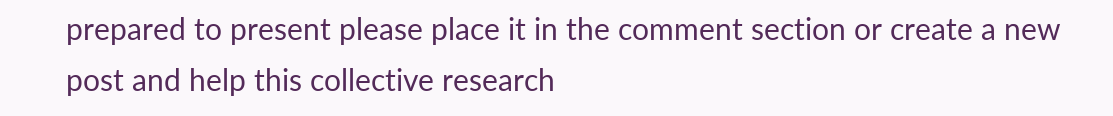prepared to present please place it in the comment section or create a new post and help this collective research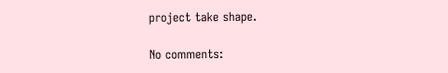project take shape.

No comments: